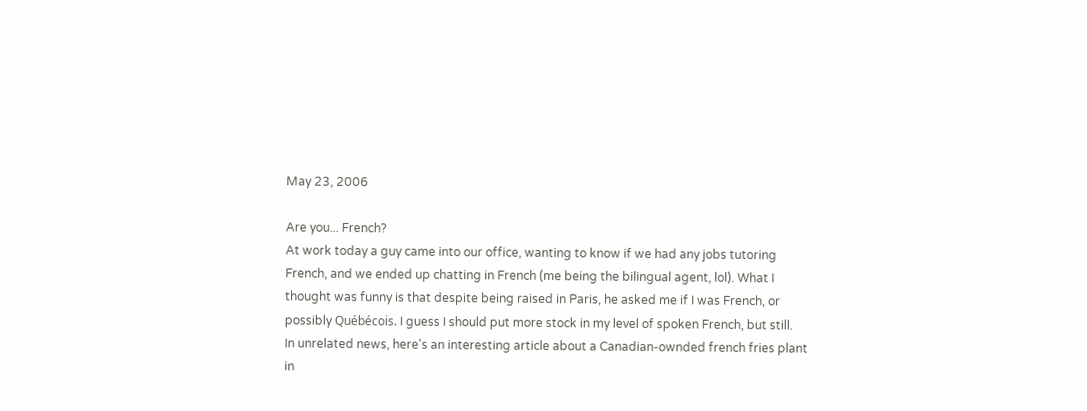May 23, 2006

Are you... French?
At work today a guy came into our office, wanting to know if we had any jobs tutoring French, and we ended up chatting in French (me being the bilingual agent, lol). What I thought was funny is that despite being raised in Paris, he asked me if I was French, or possibly Québécois. I guess I should put more stock in my level of spoken French, but still.
In unrelated news, here's an interesting article about a Canadian-ownded french fries plant in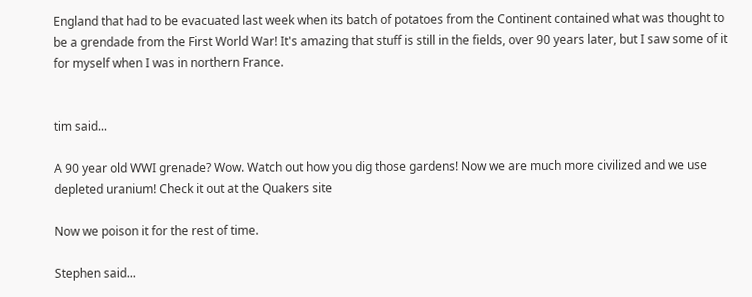England that had to be evacuated last week when its batch of potatoes from the Continent contained what was thought to be a grendade from the First World War! It's amazing that stuff is still in the fields, over 90 years later, but I saw some of it for myself when I was in northern France.


tim said...

A 90 year old WWI grenade? Wow. Watch out how you dig those gardens! Now we are much more civilized and we use depleted uranium! Check it out at the Quakers site

Now we poison it for the rest of time.

Stephen said...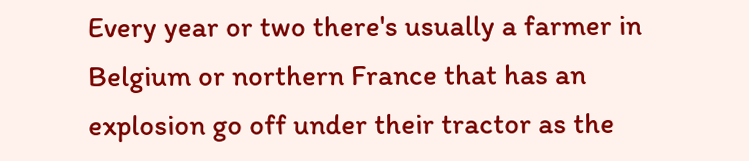Every year or two there's usually a farmer in Belgium or northern France that has an explosion go off under their tractor as the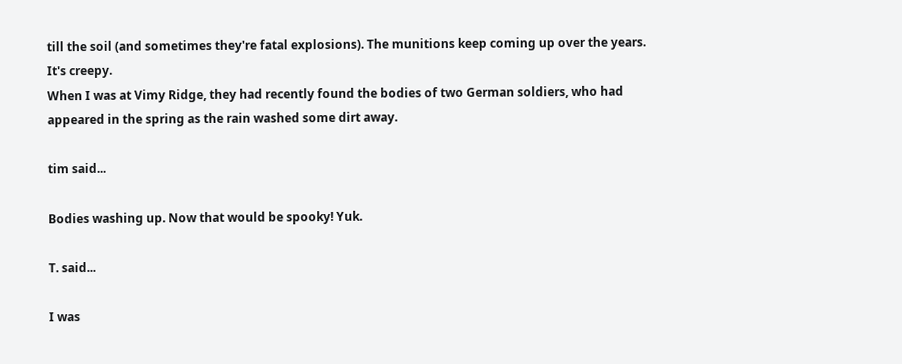till the soil (and sometimes they're fatal explosions). The munitions keep coming up over the years. It's creepy.
When I was at Vimy Ridge, they had recently found the bodies of two German soldiers, who had appeared in the spring as the rain washed some dirt away.

tim said...

Bodies washing up. Now that would be spooky! Yuk.

T. said...

I was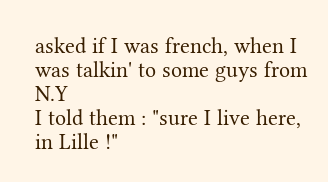asked if I was french, when I was talkin' to some guys from N.Y
I told them : "sure I live here, in Lille !"